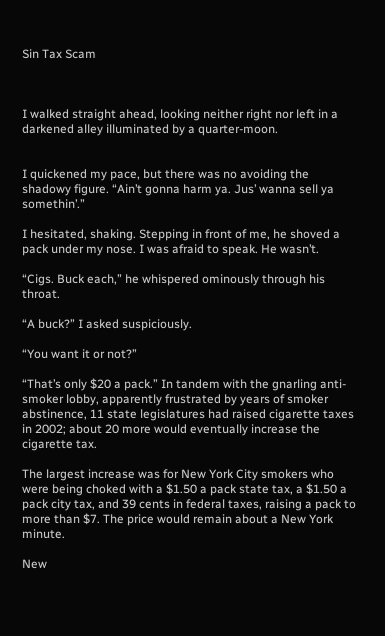Sin Tax Scam



I walked straight ahead, looking neither right nor left in a darkened alley illuminated by a quarter-moon.


I quickened my pace, but there was no avoiding the shadowy figure. “Ain’t gonna harm ya. Jus’ wanna sell ya somethin’.”

I hesitated, shaking. Stepping in front of me, he shoved a pack under my nose. I was afraid to speak. He wasn’t.

“Cigs. Buck each,” he whispered ominously through his throat.

“A buck?” I asked suspiciously.

“You want it or not?”

“That’s only $20 a pack.” In tandem with the gnarling anti-smoker lobby, apparently frustrated by years of smoker abstinence, 11 state legislatures had raised cigarette taxes in 2002; about 20 more would eventually increase the cigarette tax.

The largest increase was for New York City smokers who were being choked with a $1.50 a pack state tax, a $1.50 a pack city tax, and 39 cents in federal taxes, raising a pack to more than $7. The price would remain about a New York minute.

New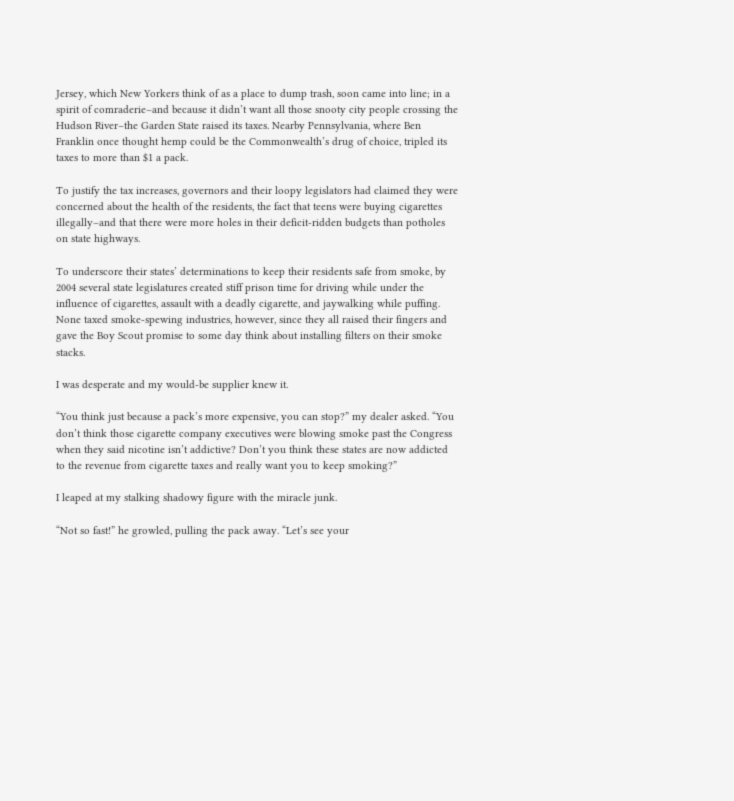Jersey, which New Yorkers think of as a place to dump trash, soon came into line; in a spirit of comraderie–and because it didn’t want all those snooty city people crossing the Hudson River–the Garden State raised its taxes. Nearby Pennsylvania, where Ben Franklin once thought hemp could be the Commonwealth’s drug of choice, tripled its taxes to more than $1 a pack.

To justify the tax increases, governors and their loopy legislators had claimed they were concerned about the health of the residents, the fact that teens were buying cigarettes illegally–and that there were more holes in their deficit-ridden budgets than potholes on state highways.

To underscore their states’ determinations to keep their residents safe from smoke, by 2004 several state legislatures created stiff prison time for driving while under the influence of cigarettes, assault with a deadly cigarette, and jaywalking while puffing. None taxed smoke-spewing industries, however, since they all raised their fingers and gave the Boy Scout promise to some day think about installing filters on their smoke stacks.

I was desperate and my would-be supplier knew it.

“You think just because a pack’s more expensive, you can stop?” my dealer asked. “You don’t think those cigarette company executives were blowing smoke past the Congress when they said nicotine isn’t addictive? Don’t you think these states are now addicted to the revenue from cigarette taxes and really want you to keep smoking?”

I leaped at my stalking shadowy figure with the miracle junk.

“Not so fast!” he growled, pulling the pack away. “Let’s see your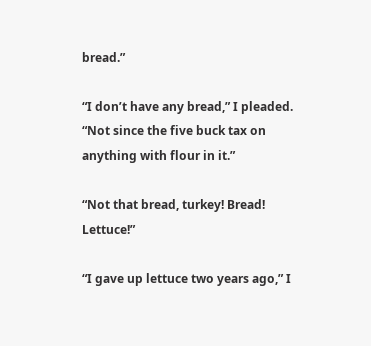bread.”

“I don’t have any bread,” I pleaded. “Not since the five buck tax on anything with flour in it.”

“Not that bread, turkey! Bread! Lettuce!”

“I gave up lettuce two years ago,” I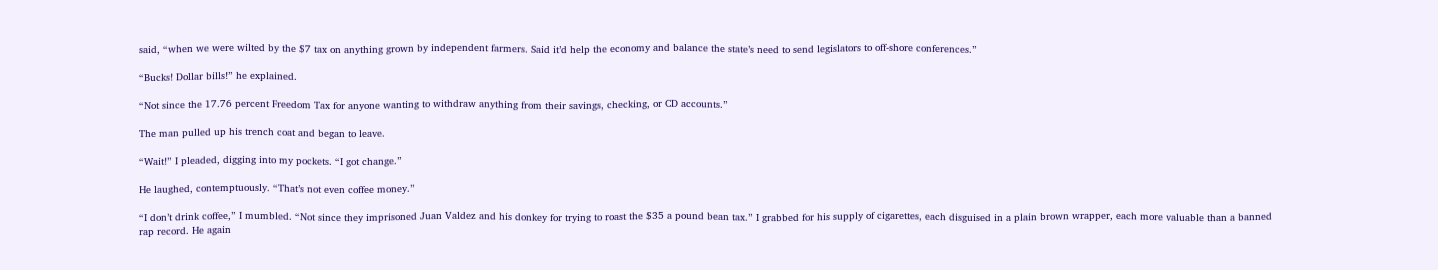said, “when we were wilted by the $7 tax on anything grown by independent farmers. Said it’d help the economy and balance the state’s need to send legislators to off-shore conferences.”

“Bucks! Dollar bills!” he explained.

“Not since the 17.76 percent Freedom Tax for anyone wanting to withdraw anything from their savings, checking, or CD accounts.”

The man pulled up his trench coat and began to leave.

“Wait!” I pleaded, digging into my pockets. “I got change.”

He laughed, contemptuously. “That’s not even coffee money.”

“I don’t drink coffee,” I mumbled. “Not since they imprisoned Juan Valdez and his donkey for trying to roast the $35 a pound bean tax.” I grabbed for his supply of cigarettes, each disguised in a plain brown wrapper, each more valuable than a banned rap record. He again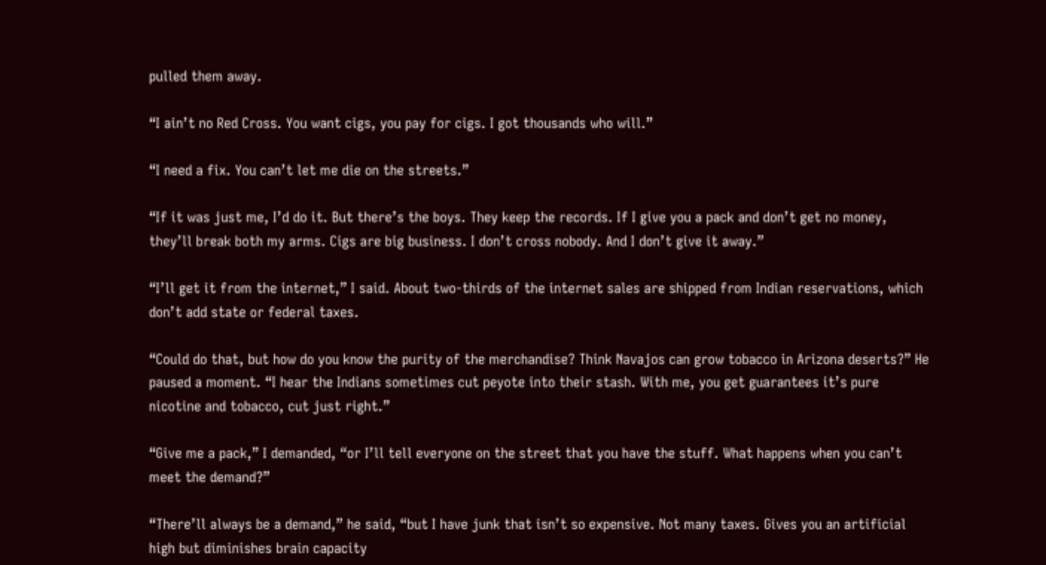pulled them away.

“I ain’t no Red Cross. You want cigs, you pay for cigs. I got thousands who will.”

“I need a fix. You can’t let me die on the streets.”

“If it was just me, I’d do it. But there’s the boys. They keep the records. If I give you a pack and don’t get no money, they’ll break both my arms. Cigs are big business. I don’t cross nobody. And I don’t give it away.”

“I’ll get it from the internet,” I said. About two-thirds of the internet sales are shipped from Indian reservations, which don’t add state or federal taxes.

“Could do that, but how do you know the purity of the merchandise? Think Navajos can grow tobacco in Arizona deserts?” He paused a moment. “I hear the Indians sometimes cut peyote into their stash. With me, you get guarantees it’s pure nicotine and tobacco, cut just right.”

“Give me a pack,” I demanded, “or I’ll tell everyone on the street that you have the stuff. What happens when you can’t meet the demand?”

“There’ll always be a demand,” he said, “but I have junk that isn’t so expensive. Not many taxes. Gives you an artificial high but diminishes brain capacity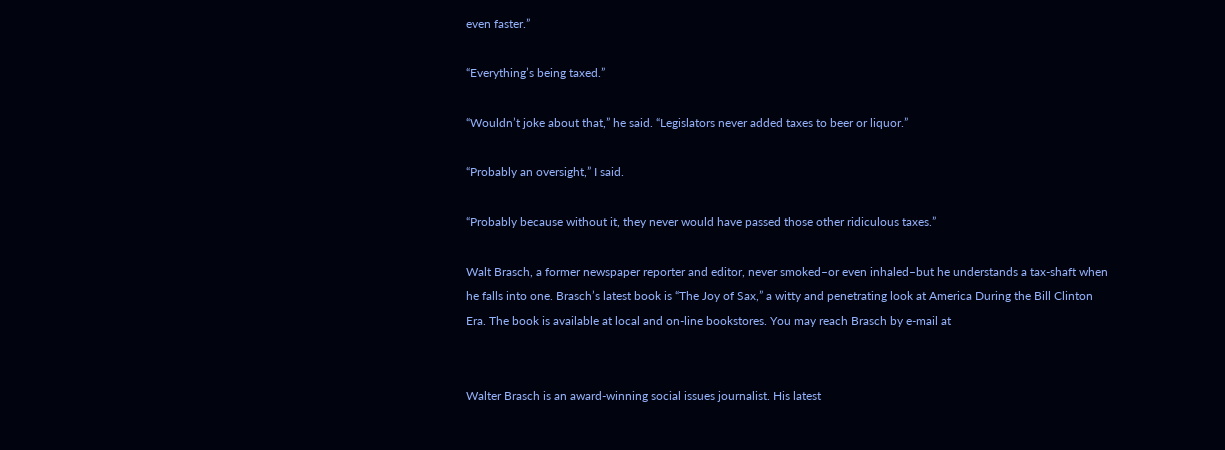even faster.”

“Everything’s being taxed.”

“Wouldn’t joke about that,” he said. “Legislators never added taxes to beer or liquor.”

“Probably an oversight,” I said.

“Probably because without it, they never would have passed those other ridiculous taxes.”

Walt Brasch, a former newspaper reporter and editor, never smoked–or even inhaled–but he understands a tax-shaft when he falls into one. Brasch’s latest book is “The Joy of Sax,” a witty and penetrating look at America During the Bill Clinton Era. The book is available at local and on-line bookstores. You may reach Brasch by e-mail at


Walter Brasch is an award-winning social issues journalist. His latest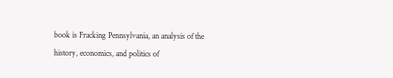book is Fracking Pennsylvania, an analysis of the history, economics, and politics of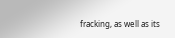fracking, as well as its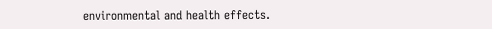environmental and health effects.